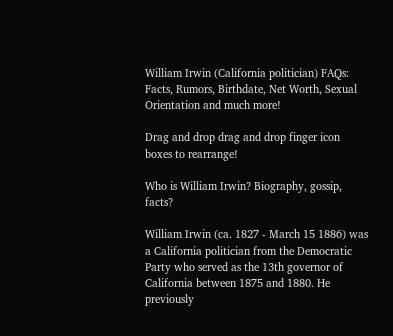William Irwin (California politician) FAQs: Facts, Rumors, Birthdate, Net Worth, Sexual Orientation and much more!

Drag and drop drag and drop finger icon boxes to rearrange!

Who is William Irwin? Biography, gossip, facts?

William Irwin (ca. 1827 - March 15 1886) was a California politician from the Democratic Party who served as the 13th governor of California between 1875 and 1880. He previously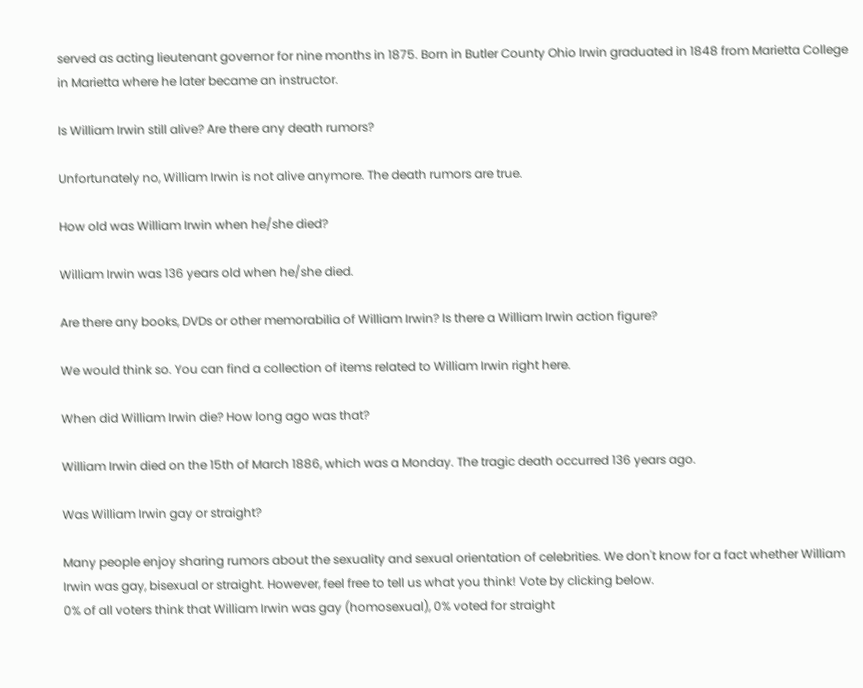served as acting lieutenant governor for nine months in 1875. Born in Butler County Ohio Irwin graduated in 1848 from Marietta College in Marietta where he later became an instructor.

Is William Irwin still alive? Are there any death rumors?

Unfortunately no, William Irwin is not alive anymore. The death rumors are true.

How old was William Irwin when he/she died?

William Irwin was 136 years old when he/she died.

Are there any books, DVDs or other memorabilia of William Irwin? Is there a William Irwin action figure?

We would think so. You can find a collection of items related to William Irwin right here.

When did William Irwin die? How long ago was that?

William Irwin died on the 15th of March 1886, which was a Monday. The tragic death occurred 136 years ago.

Was William Irwin gay or straight?

Many people enjoy sharing rumors about the sexuality and sexual orientation of celebrities. We don't know for a fact whether William Irwin was gay, bisexual or straight. However, feel free to tell us what you think! Vote by clicking below.
0% of all voters think that William Irwin was gay (homosexual), 0% voted for straight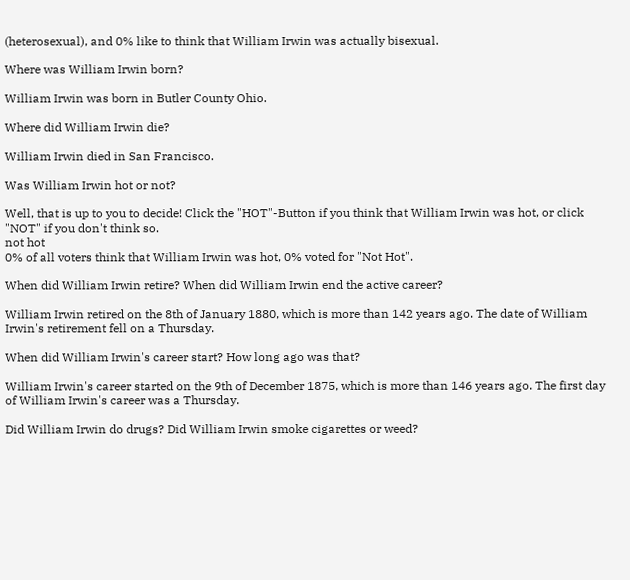(heterosexual), and 0% like to think that William Irwin was actually bisexual.

Where was William Irwin born?

William Irwin was born in Butler County Ohio.

Where did William Irwin die?

William Irwin died in San Francisco.

Was William Irwin hot or not?

Well, that is up to you to decide! Click the "HOT"-Button if you think that William Irwin was hot, or click "NOT" if you don't think so.
not hot
0% of all voters think that William Irwin was hot, 0% voted for "Not Hot".

When did William Irwin retire? When did William Irwin end the active career?

William Irwin retired on the 8th of January 1880, which is more than 142 years ago. The date of William Irwin's retirement fell on a Thursday.

When did William Irwin's career start? How long ago was that?

William Irwin's career started on the 9th of December 1875, which is more than 146 years ago. The first day of William Irwin's career was a Thursday.

Did William Irwin do drugs? Did William Irwin smoke cigarettes or weed?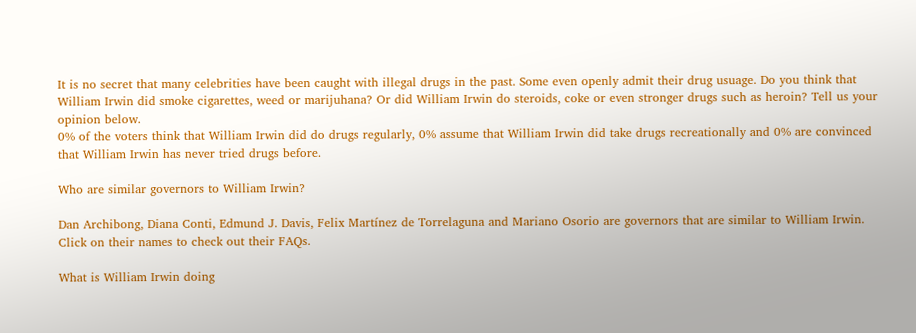It is no secret that many celebrities have been caught with illegal drugs in the past. Some even openly admit their drug usuage. Do you think that William Irwin did smoke cigarettes, weed or marijuhana? Or did William Irwin do steroids, coke or even stronger drugs such as heroin? Tell us your opinion below.
0% of the voters think that William Irwin did do drugs regularly, 0% assume that William Irwin did take drugs recreationally and 0% are convinced that William Irwin has never tried drugs before.

Who are similar governors to William Irwin?

Dan Archibong, Diana Conti, Edmund J. Davis, Felix Martínez de Torrelaguna and Mariano Osorio are governors that are similar to William Irwin. Click on their names to check out their FAQs.

What is William Irwin doing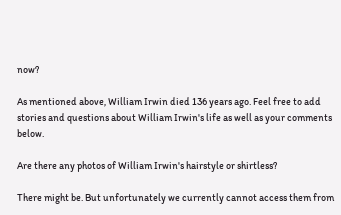now?

As mentioned above, William Irwin died 136 years ago. Feel free to add stories and questions about William Irwin's life as well as your comments below.

Are there any photos of William Irwin's hairstyle or shirtless?

There might be. But unfortunately we currently cannot access them from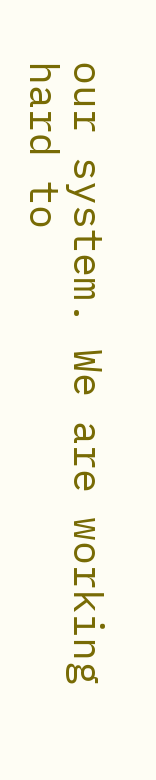our system. We are working hard to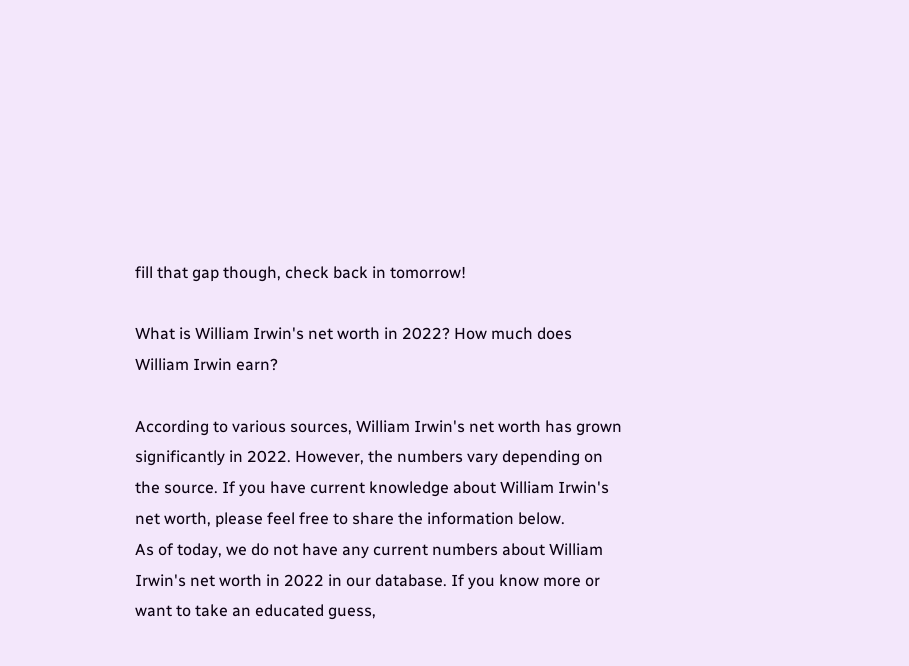fill that gap though, check back in tomorrow!

What is William Irwin's net worth in 2022? How much does William Irwin earn?

According to various sources, William Irwin's net worth has grown significantly in 2022. However, the numbers vary depending on the source. If you have current knowledge about William Irwin's net worth, please feel free to share the information below.
As of today, we do not have any current numbers about William Irwin's net worth in 2022 in our database. If you know more or want to take an educated guess,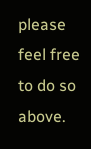please feel free to do so above.